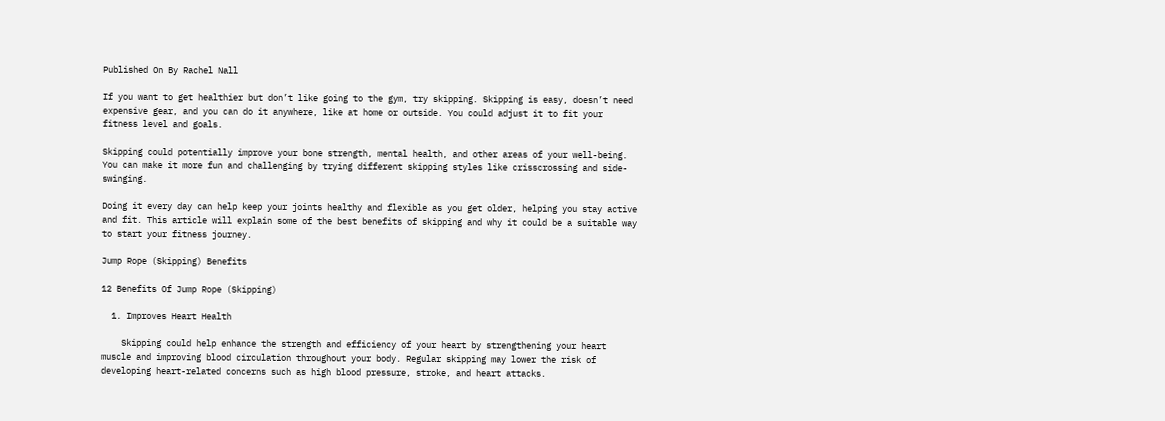Published On By Rachel Nall

If you want to get healthier but don’t like going to the gym, try skipping. Skipping is easy, doesn’t need expensive gear, and you can do it anywhere, like at home or outside. You could adjust it to fit your fitness level and goals.

Skipping could potentially improve your bone strength, mental health, and other areas of your well-being. You can make it more fun and challenging by trying different skipping styles like crisscrossing and side-swinging.

Doing it every day can help keep your joints healthy and flexible as you get older, helping you stay active and fit. This article will explain some of the best benefits of skipping and why it could be a suitable way to start your fitness journey.

Jump Rope (Skipping) Benefits

12 Benefits Of Jump Rope (Skipping)

  1. Improves Heart Health

    Skipping could help enhance the strength and efficiency of your heart by strengthening your heart muscle and improving blood circulation throughout your body. Regular skipping may lower the risk of developing heart-related concerns such as high blood pressure, stroke, and heart attacks.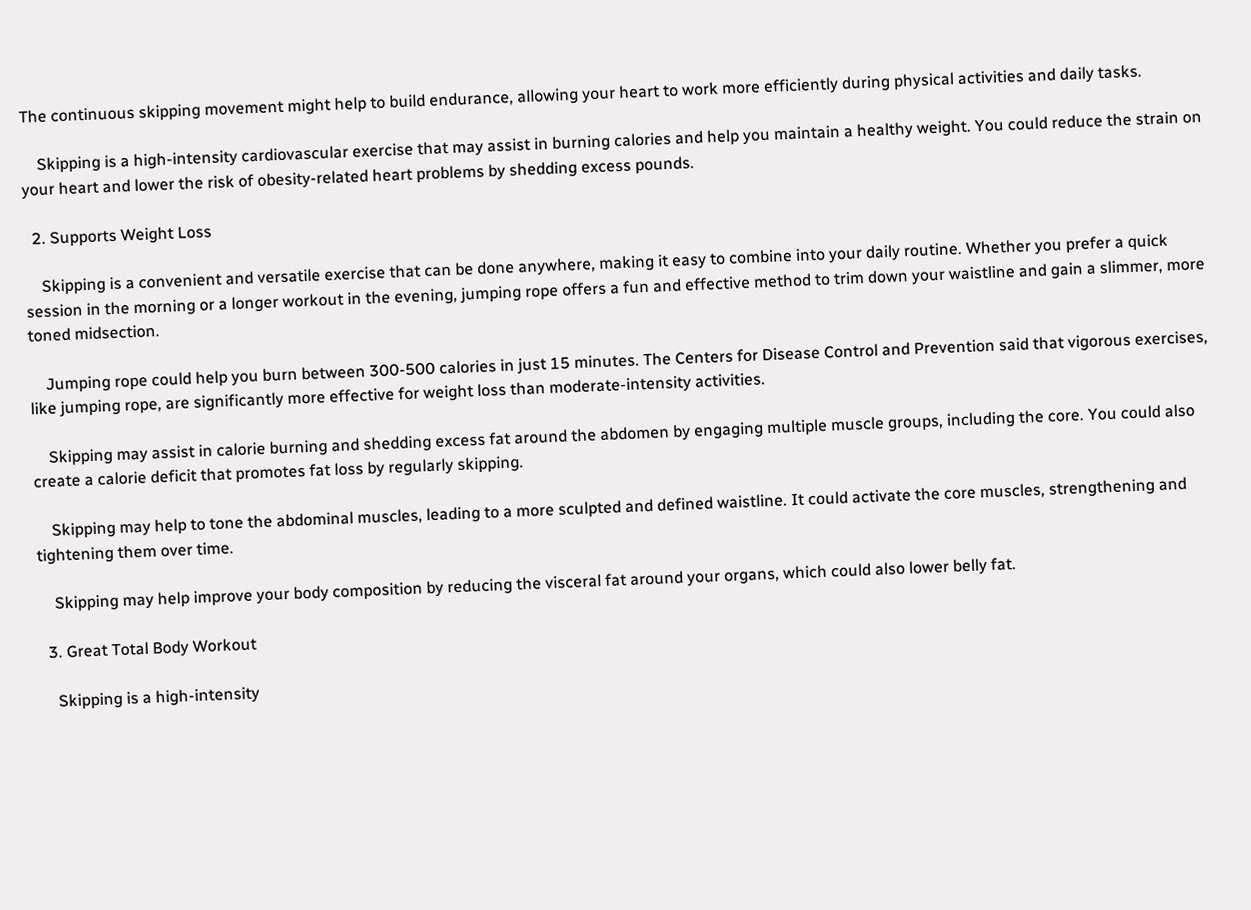The continuous skipping movement might help to build endurance, allowing your heart to work more efficiently during physical activities and daily tasks.

    Skipping is a high-intensity cardiovascular exercise that may assist in burning calories and help you maintain a healthy weight. You could reduce the strain on your heart and lower the risk of obesity-related heart problems by shedding excess pounds.

  2. Supports Weight Loss

    Skipping is a convenient and versatile exercise that can be done anywhere, making it easy to combine into your daily routine. Whether you prefer a quick session in the morning or a longer workout in the evening, jumping rope offers a fun and effective method to trim down your waistline and gain a slimmer, more toned midsection.

    Jumping rope could help you burn between 300-500 calories in just 15 minutes. The Centers for Disease Control and Prevention said that vigorous exercises, like jumping rope, are significantly more effective for weight loss than moderate-intensity activities.

    Skipping may assist in calorie burning and shedding excess fat around the abdomen by engaging multiple muscle groups, including the core. You could also create a calorie deficit that promotes fat loss by regularly skipping.

    Skipping may help to tone the abdominal muscles, leading to a more sculpted and defined waistline. It could activate the core muscles, strengthening and tightening them over time.

    Skipping may help improve your body composition by reducing the visceral fat around your organs, which could also lower belly fat.

  3. Great Total Body Workout

    Skipping is a high-intensity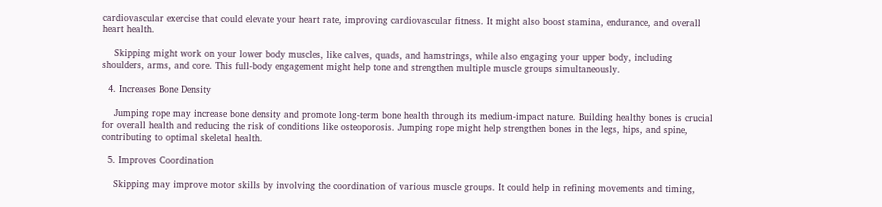cardiovascular exercise that could elevate your heart rate, improving cardiovascular fitness. It might also boost stamina, endurance, and overall heart health.

    Skipping might work on your lower body muscles, like calves, quads, and hamstrings, while also engaging your upper body, including shoulders, arms, and core. This full-body engagement might help tone and strengthen multiple muscle groups simultaneously.

  4. Increases Bone Density

    Jumping rope may increase bone density and promote long-term bone health through its medium-impact nature. Building healthy bones is crucial for overall health and reducing the risk of conditions like osteoporosis. Jumping rope might help strengthen bones in the legs, hips, and spine, contributing to optimal skeletal health.

  5. Improves Coordination

    Skipping may improve motor skills by involving the coordination of various muscle groups. It could help in refining movements and timing,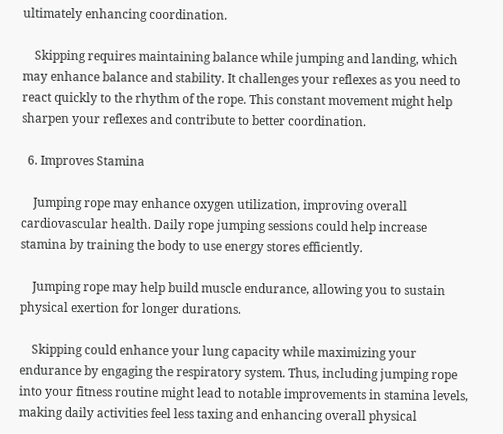ultimately enhancing coordination.

    Skipping requires maintaining balance while jumping and landing, which may enhance balance and stability. It challenges your reflexes as you need to react quickly to the rhythm of the rope. This constant movement might help sharpen your reflexes and contribute to better coordination.

  6. Improves Stamina

    Jumping rope may enhance oxygen utilization, improving overall cardiovascular health. Daily rope jumping sessions could help increase stamina by training the body to use energy stores efficiently.

    Jumping rope may help build muscle endurance, allowing you to sustain physical exertion for longer durations.

    Skipping could enhance your lung capacity while maximizing your endurance by engaging the respiratory system. Thus, including jumping rope into your fitness routine might lead to notable improvements in stamina levels, making daily activities feel less taxing and enhancing overall physical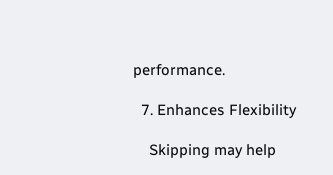performance.

  7. Enhances Flexibility

    Skipping may help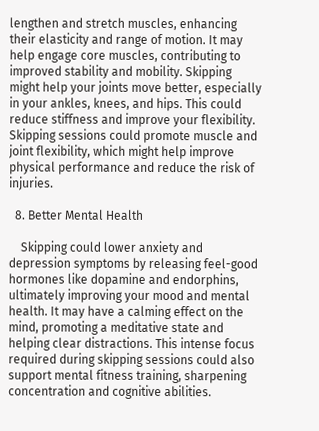lengthen and stretch muscles, enhancing their elasticity and range of motion. It may help engage core muscles, contributing to improved stability and mobility. Skipping might help your joints move better, especially in your ankles, knees, and hips. This could reduce stiffness and improve your flexibility. Skipping sessions could promote muscle and joint flexibility, which might help improve physical performance and reduce the risk of injuries.

  8. Better Mental Health

    Skipping could lower anxiety and depression symptoms by releasing feel-good hormones like dopamine and endorphins, ultimately improving your mood and mental health. It may have a calming effect on the mind, promoting a meditative state and helping clear distractions. This intense focus required during skipping sessions could also support mental fitness training, sharpening concentration and cognitive abilities.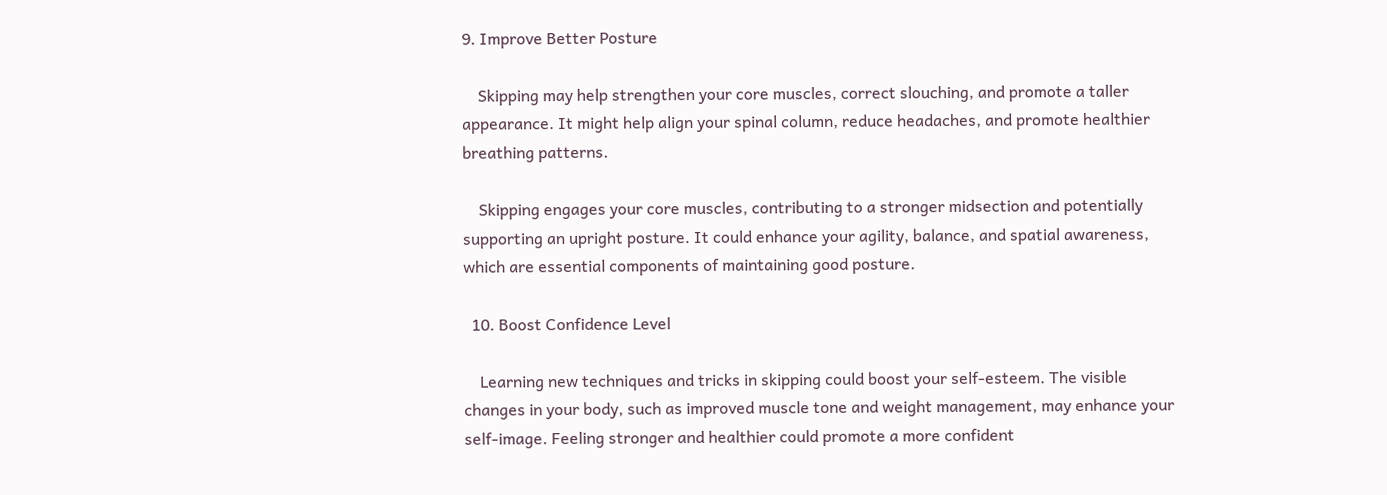9. Improve Better Posture

    Skipping may help strengthen your core muscles, correct slouching, and promote a taller appearance. It might help align your spinal column, reduce headaches, and promote healthier breathing patterns.

    Skipping engages your core muscles, contributing to a stronger midsection and potentially supporting an upright posture. It could enhance your agility, balance, and spatial awareness, which are essential components of maintaining good posture.

  10. Boost Confidence Level

    Learning new techniques and tricks in skipping could boost your self-esteem. The visible changes in your body, such as improved muscle tone and weight management, may enhance your self-image. Feeling stronger and healthier could promote a more confident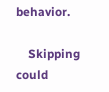behavior.

    Skipping could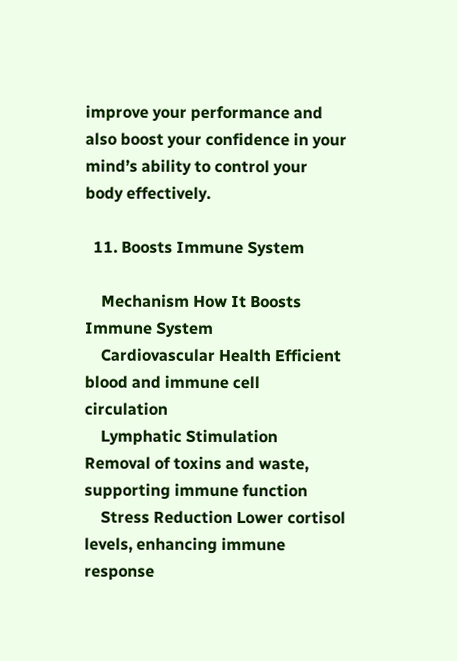improve your performance and also boost your confidence in your mind’s ability to control your body effectively.

  11. Boosts Immune System

    Mechanism How It Boosts Immune System
    Cardiovascular Health Efficient blood and immune cell circulation
    Lymphatic Stimulation Removal of toxins and waste, supporting immune function
    Stress Reduction Lower cortisol levels, enhancing immune response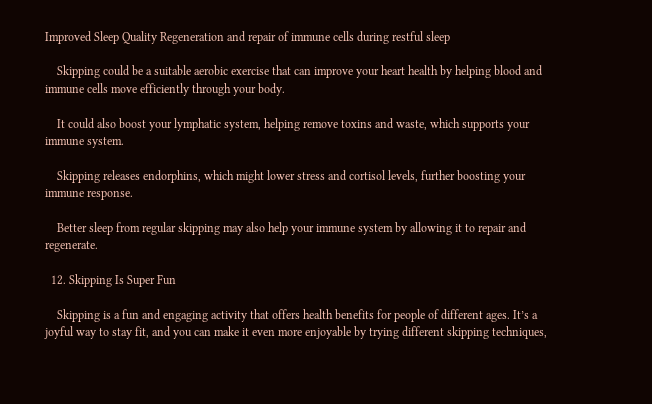Improved Sleep Quality Regeneration and repair of immune cells during restful sleep

    Skipping could be a suitable aerobic exercise that can improve your heart health by helping blood and immune cells move efficiently through your body.

    It could also boost your lymphatic system, helping remove toxins and waste, which supports your immune system.

    Skipping releases endorphins, which might lower stress and cortisol levels, further boosting your immune response.

    Better sleep from regular skipping may also help your immune system by allowing it to repair and regenerate.

  12. Skipping Is Super Fun

    Skipping is a fun and engaging activity that offers health benefits for people of different ages. It’s a joyful way to stay fit, and you can make it even more enjoyable by trying different skipping techniques,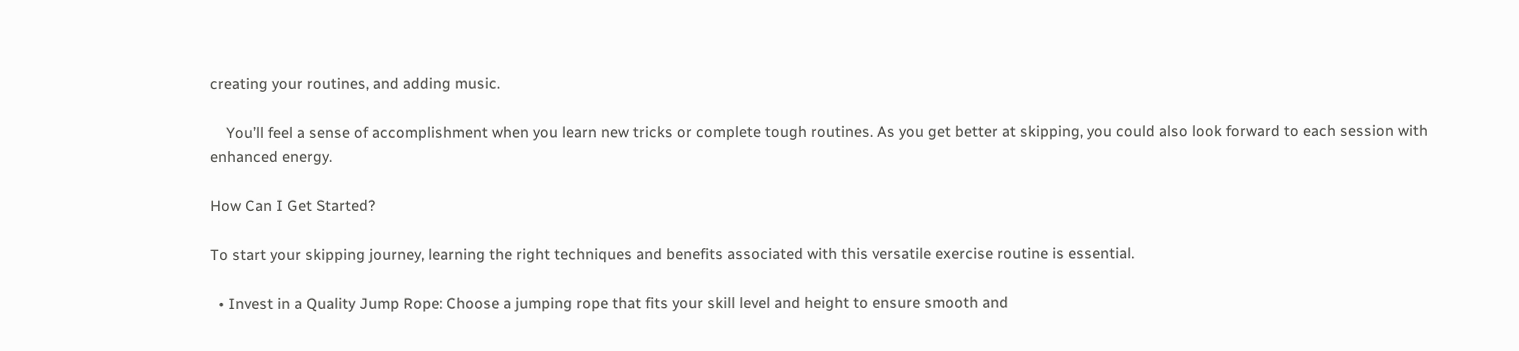creating your routines, and adding music.

    You’ll feel a sense of accomplishment when you learn new tricks or complete tough routines. As you get better at skipping, you could also look forward to each session with enhanced energy.

How Can I Get Started?

To start your skipping journey, learning the right techniques and benefits associated with this versatile exercise routine is essential.

  • Invest in a Quality Jump Rope: Choose a jumping rope that fits your skill level and height to ensure smooth and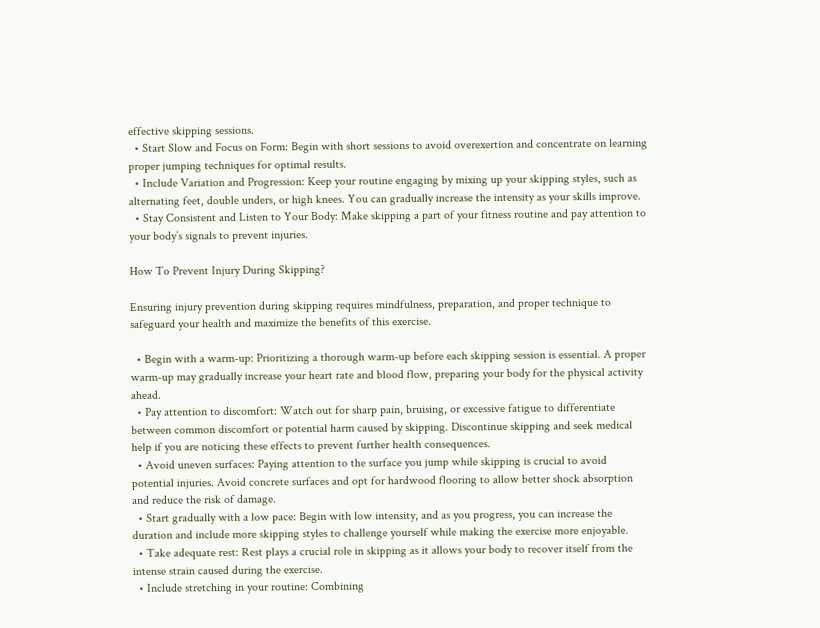effective skipping sessions.
  • Start Slow and Focus on Form: Begin with short sessions to avoid overexertion and concentrate on learning proper jumping techniques for optimal results.
  • Include Variation and Progression: Keep your routine engaging by mixing up your skipping styles, such as alternating feet, double unders, or high knees. You can gradually increase the intensity as your skills improve.
  • Stay Consistent and Listen to Your Body: Make skipping a part of your fitness routine and pay attention to your body’s signals to prevent injuries.

How To Prevent Injury During Skipping?

Ensuring injury prevention during skipping requires mindfulness, preparation, and proper technique to safeguard your health and maximize the benefits of this exercise.

  • Begin with a warm-up: Prioritizing a thorough warm-up before each skipping session is essential. A proper warm-up may gradually increase your heart rate and blood flow, preparing your body for the physical activity ahead.
  • Pay attention to discomfort: Watch out for sharp pain, bruising, or excessive fatigue to differentiate between common discomfort or potential harm caused by skipping. Discontinue skipping and seek medical help if you are noticing these effects to prevent further health consequences.
  • Avoid uneven surfaces: Paying attention to the surface you jump while skipping is crucial to avoid potential injuries. Avoid concrete surfaces and opt for hardwood flooring to allow better shock absorption and reduce the risk of damage.
  • Start gradually with a low pace: Begin with low intensity, and as you progress, you can increase the duration and include more skipping styles to challenge yourself while making the exercise more enjoyable.
  • Take adequate rest: Rest plays a crucial role in skipping as it allows your body to recover itself from the intense strain caused during the exercise.
  • Include stretching in your routine: Combining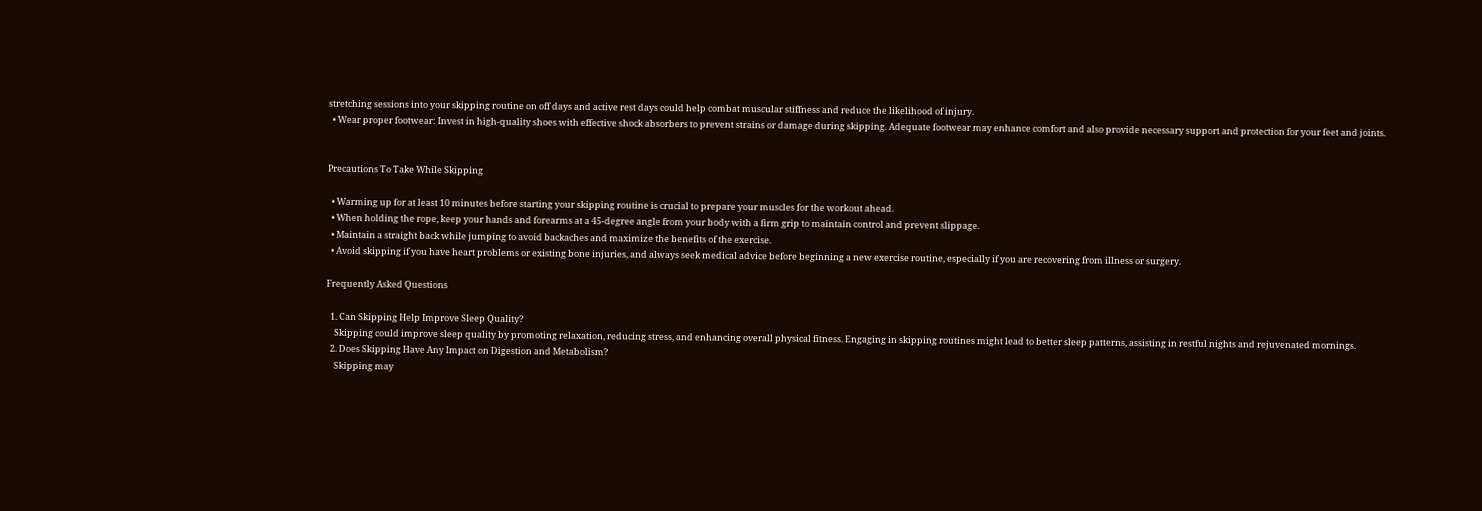stretching sessions into your skipping routine on off days and active rest days could help combat muscular stiffness and reduce the likelihood of injury.
  • Wear proper footwear: Invest in high-quality shoes with effective shock absorbers to prevent strains or damage during skipping. Adequate footwear may enhance comfort and also provide necessary support and protection for your feet and joints.


Precautions To Take While Skipping

  • Warming up for at least 10 minutes before starting your skipping routine is crucial to prepare your muscles for the workout ahead.
  • When holding the rope, keep your hands and forearms at a 45-degree angle from your body with a firm grip to maintain control and prevent slippage.
  • Maintain a straight back while jumping to avoid backaches and maximize the benefits of the exercise.
  • Avoid skipping if you have heart problems or existing bone injuries, and always seek medical advice before beginning a new exercise routine, especially if you are recovering from illness or surgery.

Frequently Asked Questions

  1. Can Skipping Help Improve Sleep Quality?
    Skipping could improve sleep quality by promoting relaxation, reducing stress, and enhancing overall physical fitness. Engaging in skipping routines might lead to better sleep patterns, assisting in restful nights and rejuvenated mornings.
  2. Does Skipping Have Any Impact on Digestion and Metabolism?
    Skipping may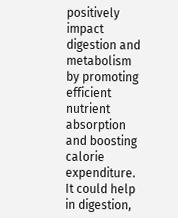positively impact digestion and metabolism by promoting efficient nutrient absorption and boosting calorie expenditure. It could help in digestion,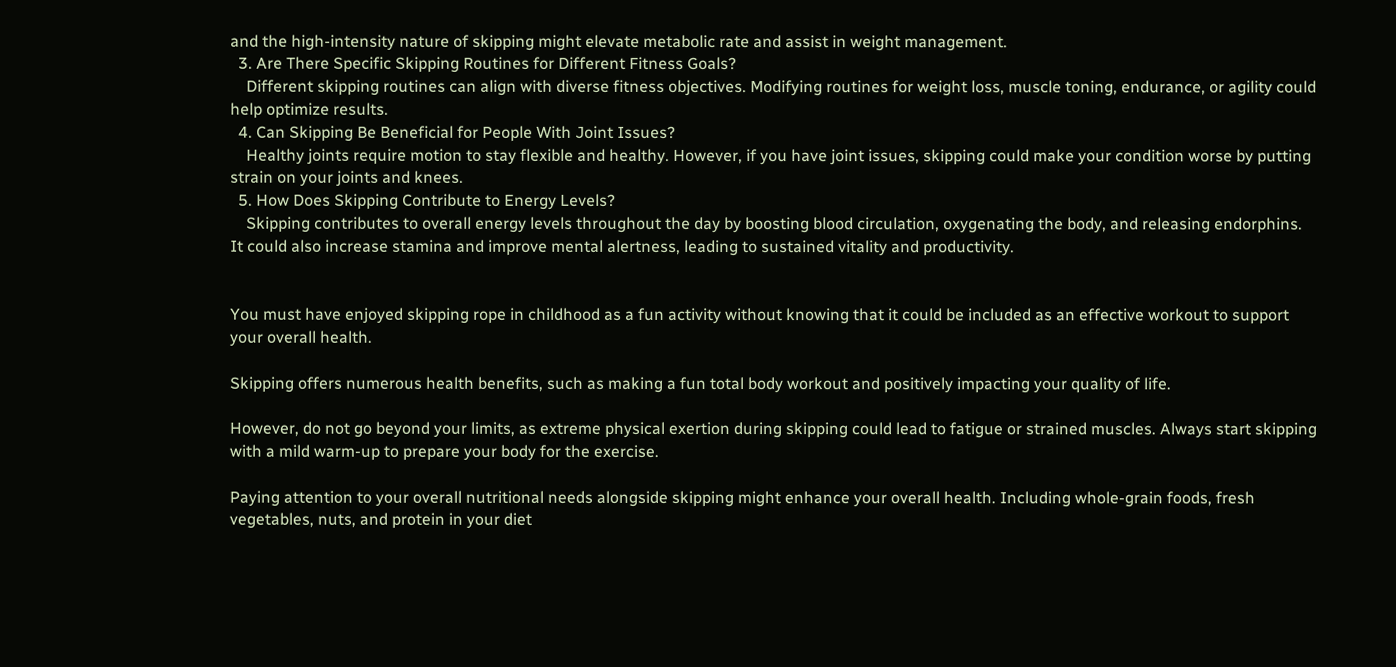and the high-intensity nature of skipping might elevate metabolic rate and assist in weight management.
  3. Are There Specific Skipping Routines for Different Fitness Goals?
    Different skipping routines can align with diverse fitness objectives. Modifying routines for weight loss, muscle toning, endurance, or agility could help optimize results.
  4. Can Skipping Be Beneficial for People With Joint Issues?
    Healthy joints require motion to stay flexible and healthy. However, if you have joint issues, skipping could make your condition worse by putting strain on your joints and knees.
  5. How Does Skipping Contribute to Energy Levels?
    Skipping contributes to overall energy levels throughout the day by boosting blood circulation, oxygenating the body, and releasing endorphins. It could also increase stamina and improve mental alertness, leading to sustained vitality and productivity.


You must have enjoyed skipping rope in childhood as a fun activity without knowing that it could be included as an effective workout to support your overall health.

Skipping offers numerous health benefits, such as making a fun total body workout and positively impacting your quality of life.

However, do not go beyond your limits, as extreme physical exertion during skipping could lead to fatigue or strained muscles. Always start skipping with a mild warm-up to prepare your body for the exercise.

Paying attention to your overall nutritional needs alongside skipping might enhance your overall health. Including whole-grain foods, fresh vegetables, nuts, and protein in your diet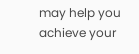may help you achieve your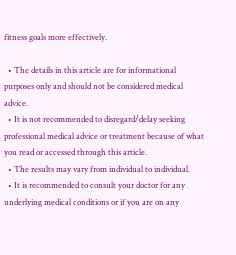fitness goals more effectively.

  • The details in this article are for informational purposes only and should not be considered medical advice.
  • It is not recommended to disregard/delay seeking professional medical advice or treatment because of what you read or accessed through this article.
  • The results may vary from individual to individual.
  • It is recommended to consult your doctor for any underlying medical conditions or if you are on any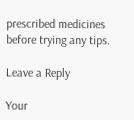prescribed medicines before trying any tips.

Leave a Reply

Your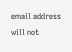email address will not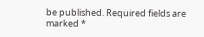be published. Required fields are marked *